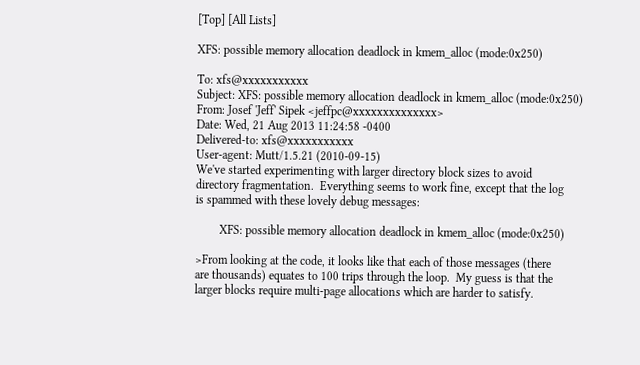[Top] [All Lists]

XFS: possible memory allocation deadlock in kmem_alloc (mode:0x250)

To: xfs@xxxxxxxxxxx
Subject: XFS: possible memory allocation deadlock in kmem_alloc (mode:0x250)
From: Josef 'Jeff' Sipek <jeffpc@xxxxxxxxxxxxxx>
Date: Wed, 21 Aug 2013 11:24:58 -0400
Delivered-to: xfs@xxxxxxxxxxx
User-agent: Mutt/1.5.21 (2010-09-15)
We've started experimenting with larger directory block sizes to avoid
directory fragmentation.  Everything seems to work fine, except that the log
is spammed with these lovely debug messages:

        XFS: possible memory allocation deadlock in kmem_alloc (mode:0x250)

>From looking at the code, it looks like that each of those messages (there
are thousands) equates to 100 trips through the loop.  My guess is that the
larger blocks require multi-page allocations which are harder to satisfy.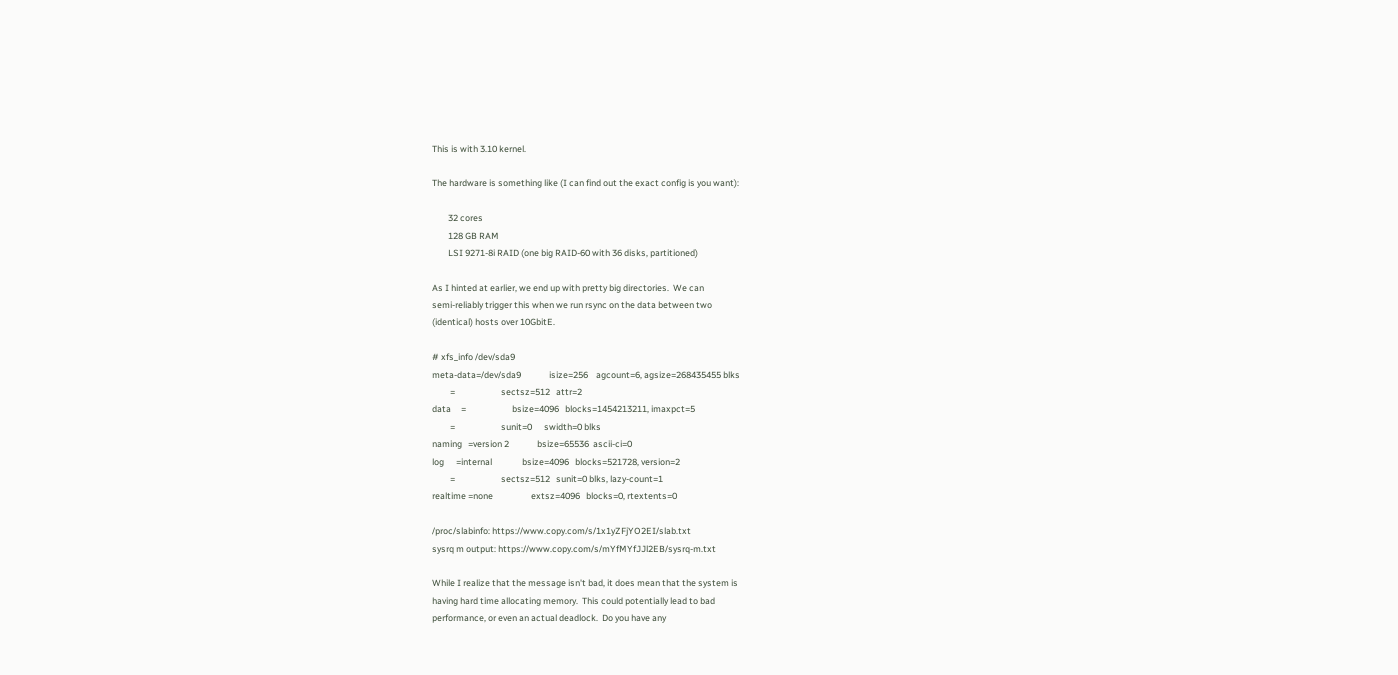This is with 3.10 kernel.

The hardware is something like (I can find out the exact config is you want):

        32 cores
        128 GB RAM
        LSI 9271-8i RAID (one big RAID-60 with 36 disks, partitioned)

As I hinted at earlier, we end up with pretty big directories.  We can
semi-reliably trigger this when we run rsync on the data between two
(identical) hosts over 10GbitE.

# xfs_info /dev/sda9
meta-data=/dev/sda9              isize=256    agcount=6, agsize=268435455 blks
         =                       sectsz=512   attr=2
data     =                       bsize=4096   blocks=1454213211, imaxpct=5
         =                       sunit=0      swidth=0 blks
naming   =version 2              bsize=65536  ascii-ci=0
log      =internal               bsize=4096   blocks=521728, version=2
         =                       sectsz=512   sunit=0 blks, lazy-count=1
realtime =none                   extsz=4096   blocks=0, rtextents=0

/proc/slabinfo: https://www.copy.com/s/1x1yZFjYO2EI/slab.txt
sysrq m output: https://www.copy.com/s/mYfMYfJJl2EB/sysrq-m.txt

While I realize that the message isn't bad, it does mean that the system is
having hard time allocating memory.  This could potentially lead to bad
performance, or even an actual deadlock.  Do you have any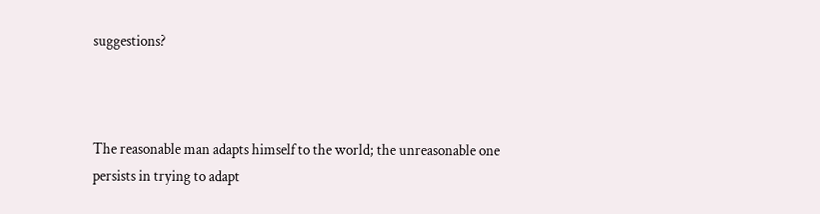suggestions?



The reasonable man adapts himself to the world; the unreasonable one
persists in trying to adapt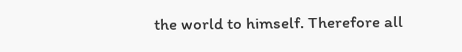the world to himself. Therefore all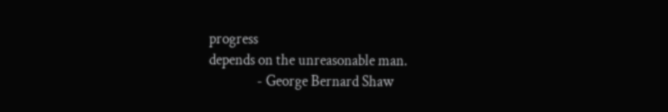progress
depends on the unreasonable man.
                - George Bernard Shaw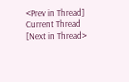<Prev in Thread] Current Thread [Next in Thread>